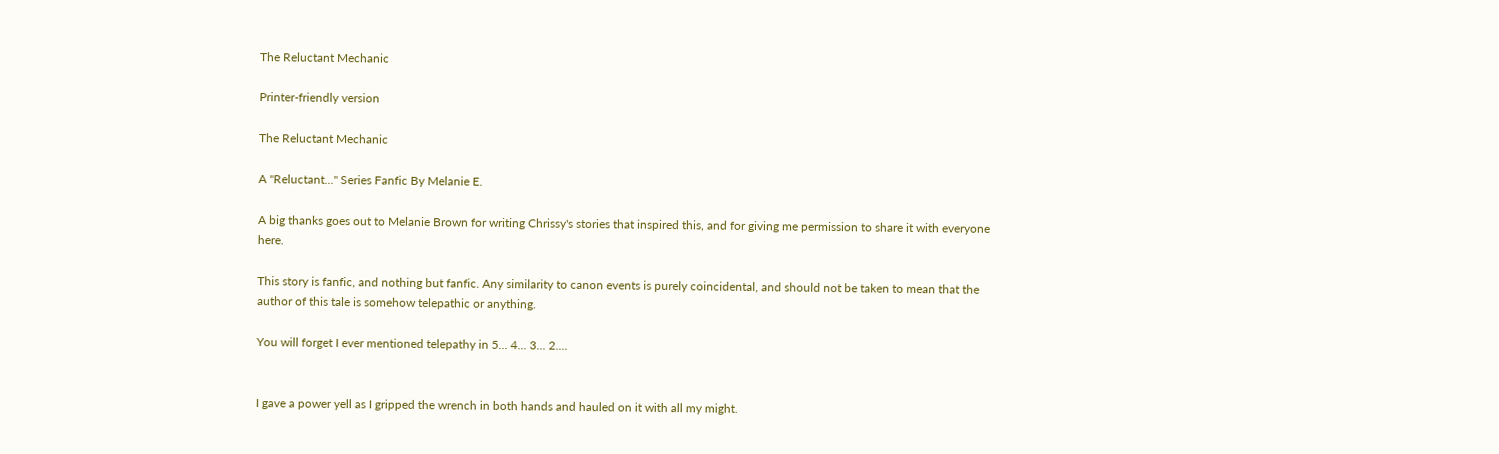The Reluctant Mechanic

Printer-friendly version

The Reluctant Mechanic

A "Reluctant..." Series Fanfic By Melanie E.

A big thanks goes out to Melanie Brown for writing Chrissy's stories that inspired this, and for giving me permission to share it with everyone here.

This story is fanfic, and nothing but fanfic. Any similarity to canon events is purely coincidental, and should not be taken to mean that the author of this tale is somehow telepathic or anything.

You will forget I ever mentioned telepathy in 5... 4... 3... 2....


I gave a power yell as I gripped the wrench in both hands and hauled on it with all my might.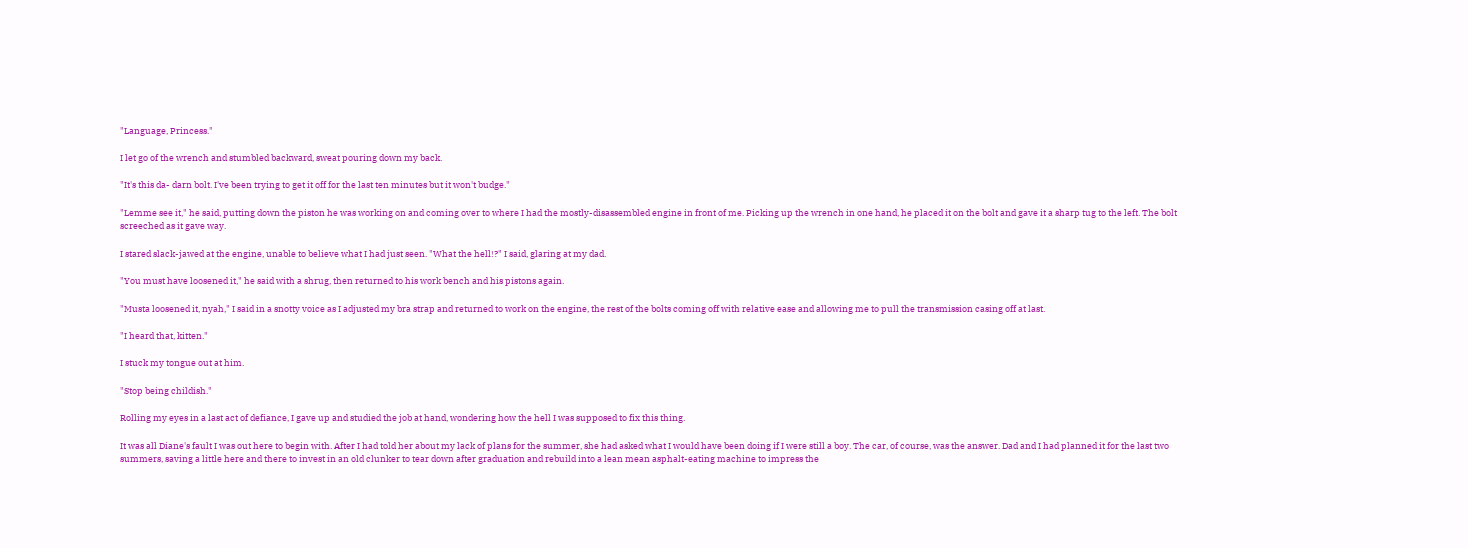"Language, Princess."

I let go of the wrench and stumbled backward, sweat pouring down my back.

"It's this da- darn bolt. I've been trying to get it off for the last ten minutes but it won't budge."

"Lemme see it," he said, putting down the piston he was working on and coming over to where I had the mostly-disassembled engine in front of me. Picking up the wrench in one hand, he placed it on the bolt and gave it a sharp tug to the left. The bolt screeched as it gave way.

I stared slack-jawed at the engine, unable to believe what I had just seen. "What the hell!?" I said, glaring at my dad.

"You must have loosened it," he said with a shrug, then returned to his work bench and his pistons again.

"Musta loosened it, nyah," I said in a snotty voice as I adjusted my bra strap and returned to work on the engine, the rest of the bolts coming off with relative ease and allowing me to pull the transmission casing off at last.

"I heard that, kitten."

I stuck my tongue out at him.

"Stop being childish."

Rolling my eyes in a last act of defiance, I gave up and studied the job at hand, wondering how the hell I was supposed to fix this thing.

It was all Diane's fault I was out here to begin with. After I had told her about my lack of plans for the summer, she had asked what I would have been doing if I were still a boy. The car, of course, was the answer. Dad and I had planned it for the last two summers, saving a little here and there to invest in an old clunker to tear down after graduation and rebuild into a lean mean asphalt-eating machine to impress the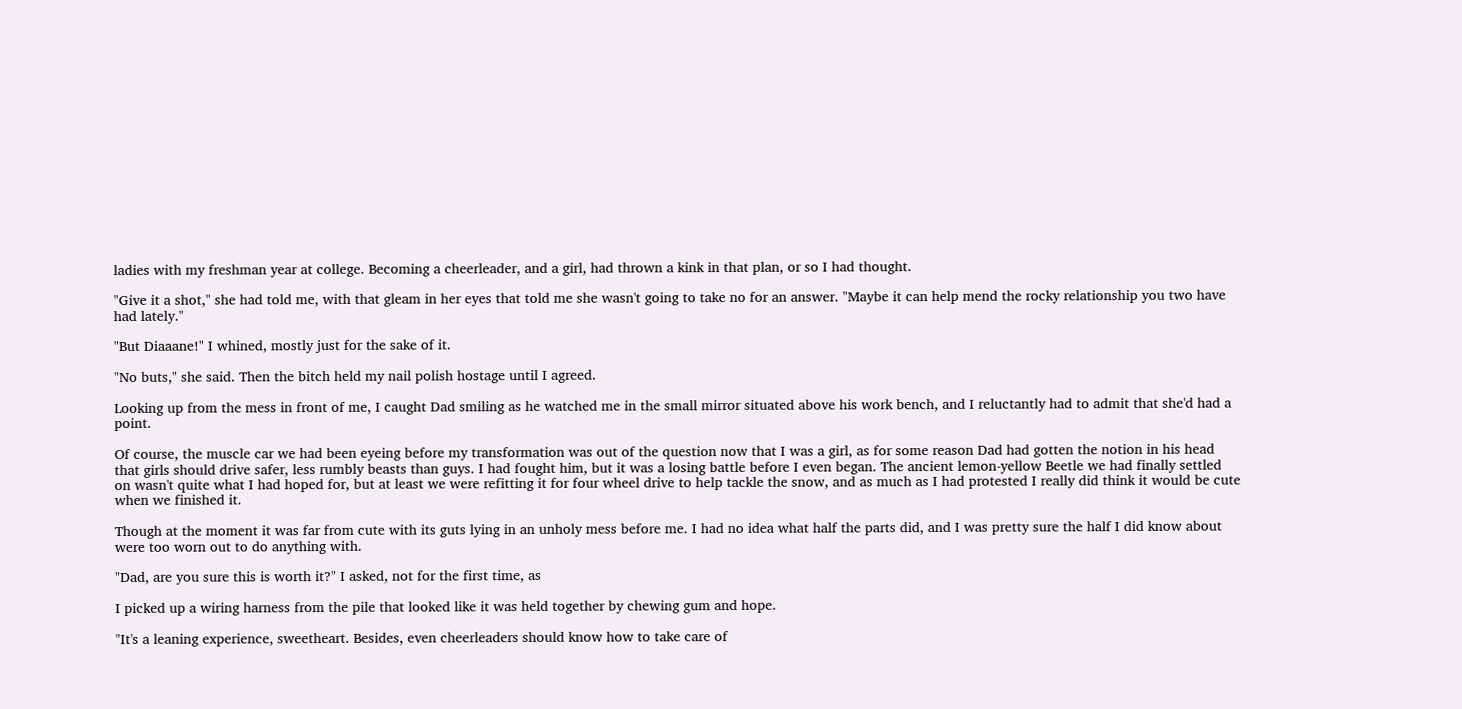ladies with my freshman year at college. Becoming a cheerleader, and a girl, had thrown a kink in that plan, or so I had thought.

"Give it a shot," she had told me, with that gleam in her eyes that told me she wasn't going to take no for an answer. "Maybe it can help mend the rocky relationship you two have had lately."

"But Diaaane!" I whined, mostly just for the sake of it.

"No buts," she said. Then the bitch held my nail polish hostage until I agreed.

Looking up from the mess in front of me, I caught Dad smiling as he watched me in the small mirror situated above his work bench, and I reluctantly had to admit that she'd had a point.

Of course, the muscle car we had been eyeing before my transformation was out of the question now that I was a girl, as for some reason Dad had gotten the notion in his head that girls should drive safer, less rumbly beasts than guys. I had fought him, but it was a losing battle before I even began. The ancient lemon-yellow Beetle we had finally settled on wasn't quite what I had hoped for, but at least we were refitting it for four wheel drive to help tackle the snow, and as much as I had protested I really did think it would be cute when we finished it.

Though at the moment it was far from cute with its guts lying in an unholy mess before me. I had no idea what half the parts did, and I was pretty sure the half I did know about were too worn out to do anything with.

"Dad, are you sure this is worth it?" I asked, not for the first time, as

I picked up a wiring harness from the pile that looked like it was held together by chewing gum and hope.

"It's a leaning experience, sweetheart. Besides, even cheerleaders should know how to take care of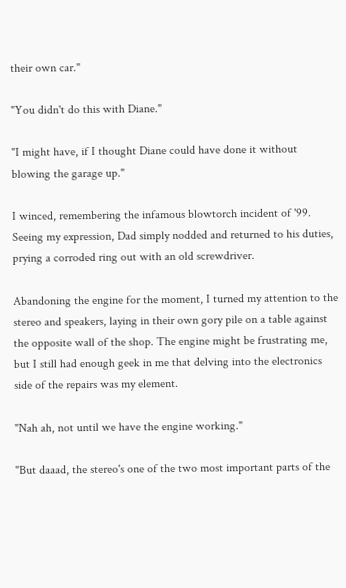their own car."

"You didn't do this with Diane."

"I might have, if I thought Diane could have done it without blowing the garage up."

I winced, remembering the infamous blowtorch incident of '99. Seeing my expression, Dad simply nodded and returned to his duties, prying a corroded ring out with an old screwdriver.

Abandoning the engine for the moment, I turned my attention to the stereo and speakers, laying in their own gory pile on a table against the opposite wall of the shop. The engine might be frustrating me, but I still had enough geek in me that delving into the electronics side of the repairs was my element.

"Nah ah, not until we have the engine working."

"But daaad, the stereo's one of the two most important parts of the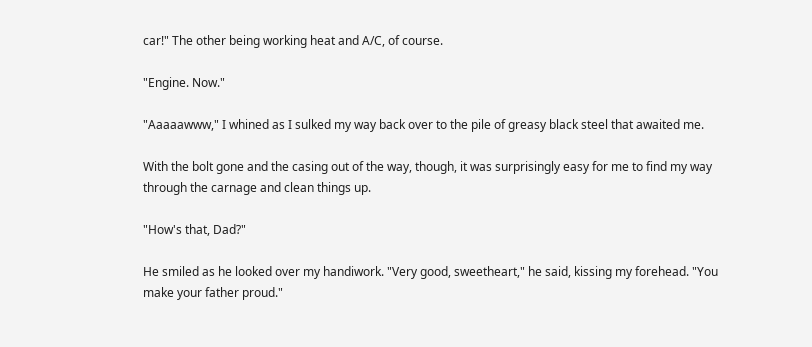car!" The other being working heat and A/C, of course.

"Engine. Now."

"Aaaaawww," I whined as I sulked my way back over to the pile of greasy black steel that awaited me.

With the bolt gone and the casing out of the way, though, it was surprisingly easy for me to find my way through the carnage and clean things up.

"How's that, Dad?"

He smiled as he looked over my handiwork. "Very good, sweetheart," he said, kissing my forehead. "You make your father proud."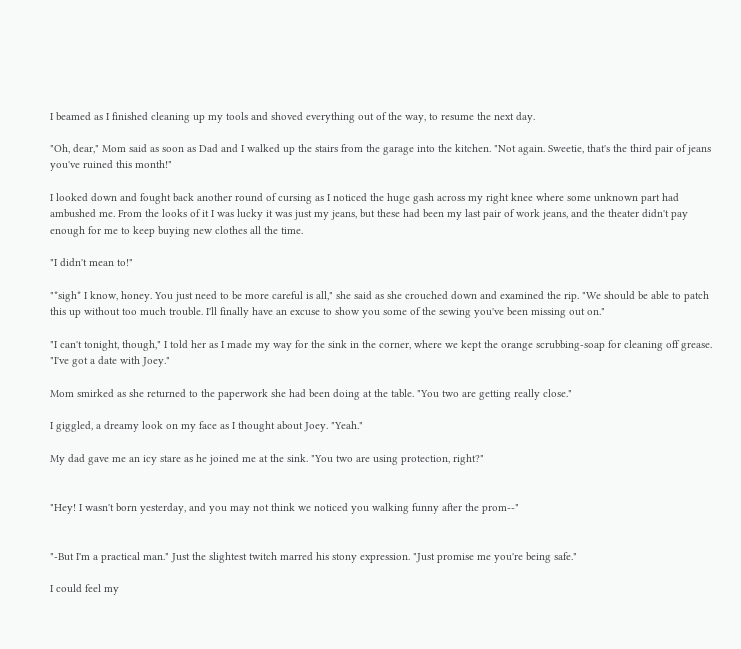I beamed as I finished cleaning up my tools and shoved everything out of the way, to resume the next day.

"Oh, dear," Mom said as soon as Dad and I walked up the stairs from the garage into the kitchen. "Not again. Sweetie, that's the third pair of jeans you've ruined this month!"

I looked down and fought back another round of cursing as I noticed the huge gash across my right knee where some unknown part had ambushed me. From the looks of it I was lucky it was just my jeans, but these had been my last pair of work jeans, and the theater didn't pay enough for me to keep buying new clothes all the time.

"I didn't mean to!"

"*sigh* I know, honey. You just need to be more careful is all," she said as she crouched down and examined the rip. "We should be able to patch this up without too much trouble. I'll finally have an excuse to show you some of the sewing you've been missing out on."

"I can't tonight, though," I told her as I made my way for the sink in the corner, where we kept the orange scrubbing-soap for cleaning off grease. "I've got a date with Joey."

Mom smirked as she returned to the paperwork she had been doing at the table. "You two are getting really close."

I giggled, a dreamy look on my face as I thought about Joey. "Yeah."

My dad gave me an icy stare as he joined me at the sink. "You two are using protection, right?"


"Hey! I wasn't born yesterday, and you may not think we noticed you walking funny after the prom--"


"-But I'm a practical man." Just the slightest twitch marred his stony expression. "Just promise me you're being safe."

I could feel my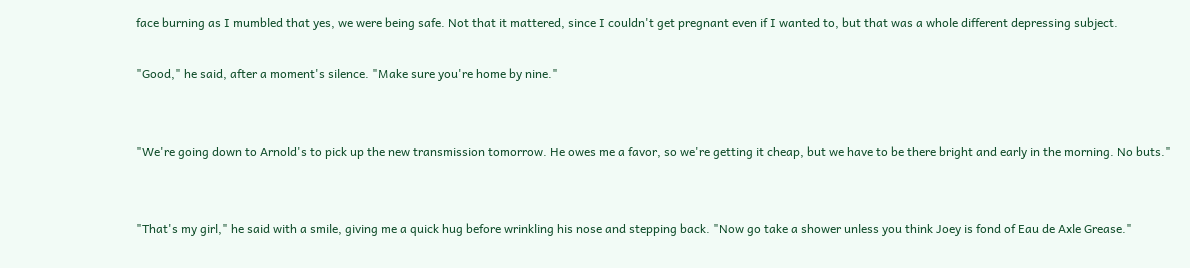face burning as I mumbled that yes, we were being safe. Not that it mattered, since I couldn't get pregnant even if I wanted to, but that was a whole different depressing subject.

"Good," he said, after a moment's silence. "Make sure you're home by nine."


"We're going down to Arnold's to pick up the new transmission tomorrow. He owes me a favor, so we're getting it cheap, but we have to be there bright and early in the morning. No buts."


"That's my girl," he said with a smile, giving me a quick hug before wrinkling his nose and stepping back. "Now go take a shower unless you think Joey is fond of Eau de Axle Grease."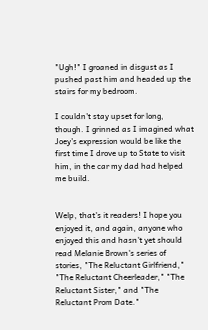"Ugh!" I groaned in disgust as I pushed past him and headed up the stairs for my bedroom.

I couldn't stay upset for long, though. I grinned as I imagined what Joey's expression would be like the first time I drove up to State to visit him, in the car my dad had helped me build.


Welp, that's it readers! I hope you enjoyed it, and again, anyone who enjoyed this and hasn't yet should read Melanie Brown's series of stories, "The Reluctant Girlfriend," "The Reluctant Cheerleader," "The Reluctant Sister," and "The Reluctant Prom Date."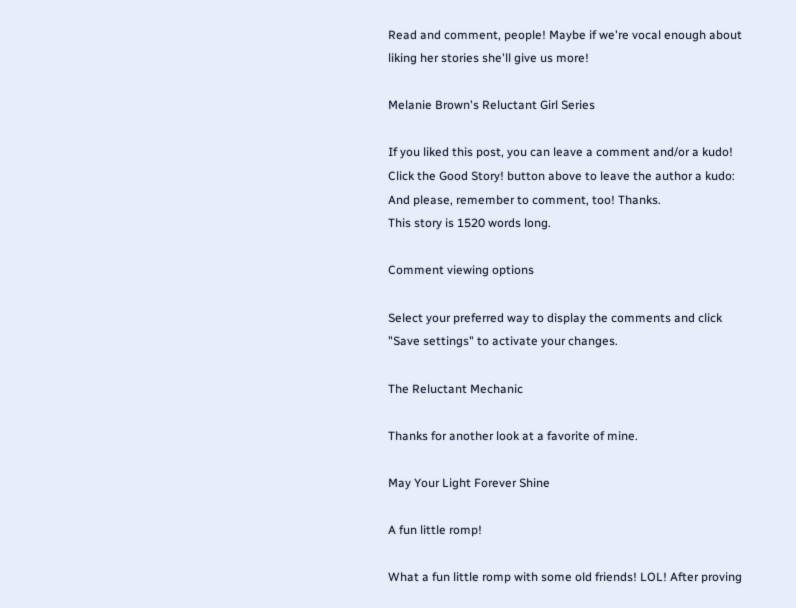Read and comment, people! Maybe if we're vocal enough about liking her stories she'll give us more!

Melanie Brown's Reluctant Girl Series

If you liked this post, you can leave a comment and/or a kudo!
Click the Good Story! button above to leave the author a kudo:
And please, remember to comment, too! Thanks.
This story is 1520 words long.

Comment viewing options

Select your preferred way to display the comments and click "Save settings" to activate your changes.

The Reluctant Mechanic

Thanks for another look at a favorite of mine.

May Your Light Forever Shine

A fun little romp!

What a fun little romp with some old friends! LOL! After proving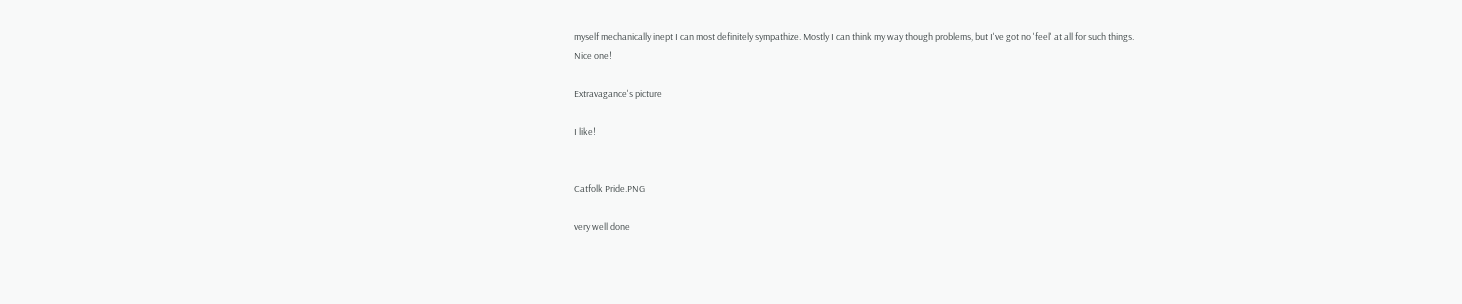myself mechanically inept I can most definitely sympathize. Mostly I can think my way though problems, but I've got no 'feel' at all for such things.
Nice one!

Extravagance's picture

I like!


Catfolk Pride.PNG

very well done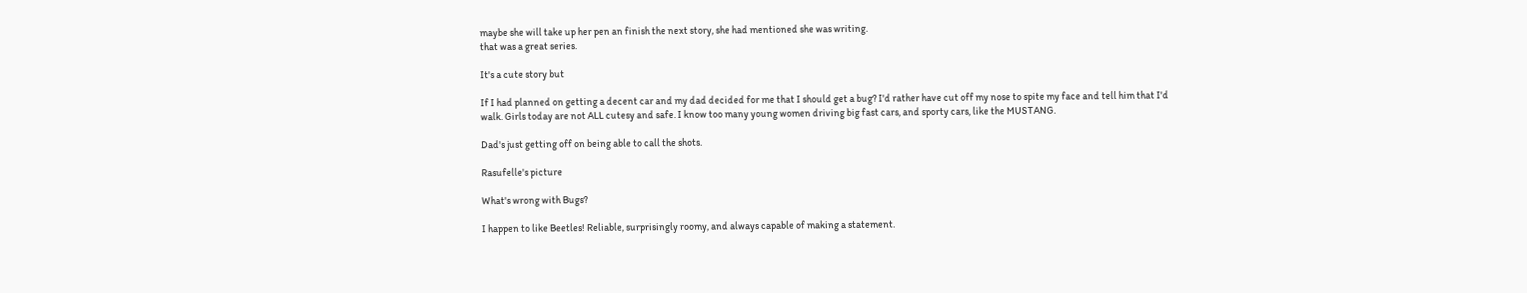maybe she will take up her pen an finish the next story, she had mentioned she was writing.
that was a great series.

It's a cute story but

If I had planned on getting a decent car and my dad decided for me that I should get a bug? I'd rather have cut off my nose to spite my face and tell him that I'd walk. Girls today are not ALL cutesy and safe. I know too many young women driving big fast cars, and sporty cars, like the MUSTANG.

Dad's just getting off on being able to call the shots.

Rasufelle's picture

What's wrong with Bugs?

I happen to like Beetles! Reliable, surprisingly roomy, and always capable of making a statement.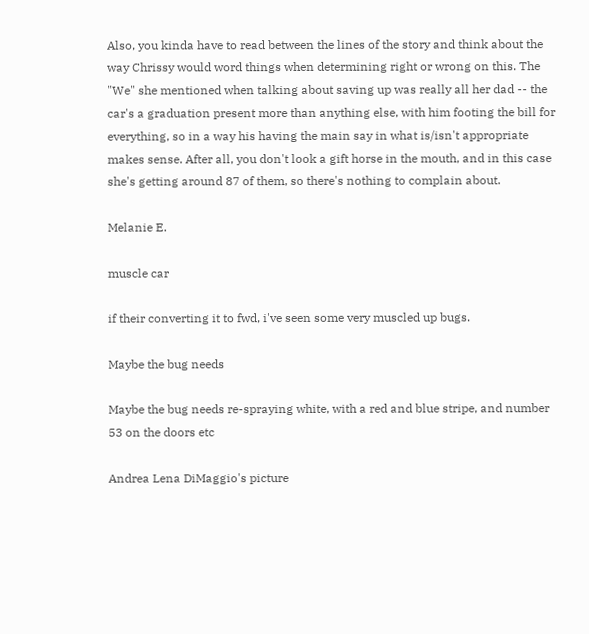Also, you kinda have to read between the lines of the story and think about the way Chrissy would word things when determining right or wrong on this. The "We" she mentioned when talking about saving up was really all her dad -- the car's a graduation present more than anything else, with him footing the bill for everything, so in a way his having the main say in what is/isn't appropriate makes sense. After all, you don't look a gift horse in the mouth, and in this case she's getting around 87 of them, so there's nothing to complain about.

Melanie E.

muscle car

if their converting it to fwd, i've seen some very muscled up bugs.

Maybe the bug needs

Maybe the bug needs re-spraying white, with a red and blue stripe, and number 53 on the doors etc

Andrea Lena DiMaggio's picture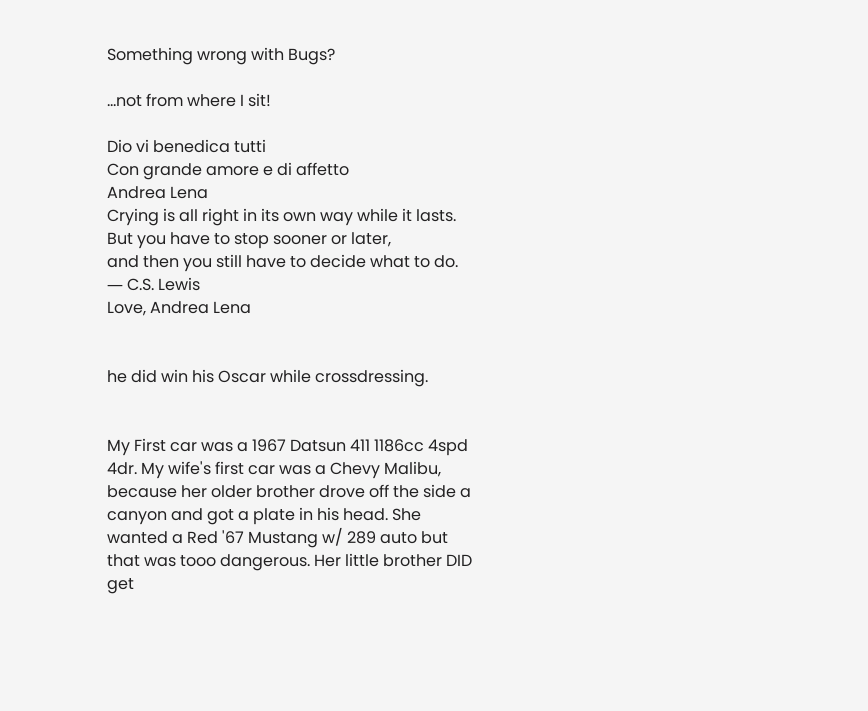Something wrong with Bugs?

...not from where I sit!

Dio vi benedica tutti
Con grande amore e di affetto
Andrea Lena
Crying is all right in its own way while it lasts. But you have to stop sooner or later,
and then you still have to decide what to do. ― C.S. Lewis
Love, Andrea Lena


he did win his Oscar while crossdressing.


My First car was a 1967 Datsun 411 1186cc 4spd 4dr. My wife's first car was a Chevy Malibu, because her older brother drove off the side a canyon and got a plate in his head. She wanted a Red '67 Mustang w/ 289 auto but that was tooo dangerous. Her little brother DID get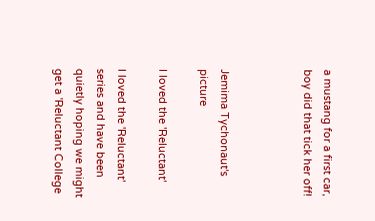a mustang for a first car, boy did that tick her off!



Jemima Tychonaut's picture

I loved the 'Reluctant'

I loved the 'Reluctant' series and have been quietly hoping we might get a 'Reluctant College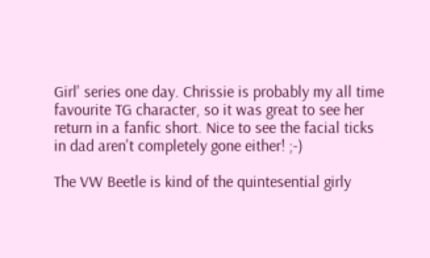Girl' series one day. Chrissie is probably my all time favourite TG character, so it was great to see her return in a fanfic short. Nice to see the facial ticks in dad aren't completely gone either! ;-)

The VW Beetle is kind of the quintesential girly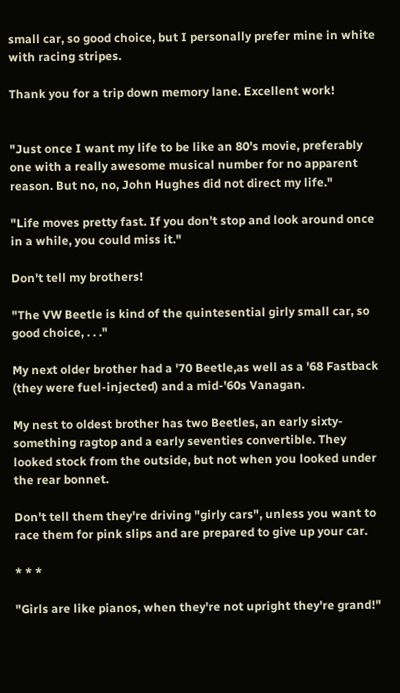small car, so good choice, but I personally prefer mine in white with racing stripes.

Thank you for a trip down memory lane. Excellent work!


"Just once I want my life to be like an 80's movie, preferably one with a really awesome musical number for no apparent reason. But no, no, John Hughes did not direct my life."

"Life moves pretty fast. If you don't stop and look around once in a while, you could miss it."

Don't tell my brothers!

"The VW Beetle is kind of the quintesential girly small car, so good choice, . . ."

My next older brother had a '70 Beetle,as well as a '68 Fastback (they were fuel-injected) and a mid-'60s Vanagan.

My nest to oldest brother has two Beetles, an early sixty-something ragtop and a early seventies convertible. They looked stock from the outside, but not when you looked under the rear bonnet.

Don't tell them they're driving "girly cars", unless you want to race them for pink slips and are prepared to give up your car.

* * *

"Girls are like pianos, when they're not upright they're grand!"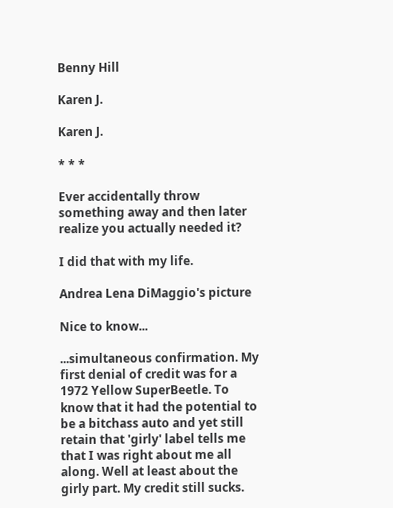Benny Hill

Karen J.

Karen J.

* * *

Ever accidentally throw something away and then later realize you actually needed it?

I did that with my life.

Andrea Lena DiMaggio's picture

Nice to know...

...simultaneous confirmation. My first denial of credit was for a 1972 Yellow SuperBeetle. To know that it had the potential to be a bitchass auto and yet still retain that 'girly' label tells me that I was right about me all along. Well at least about the girly part. My credit still sucks.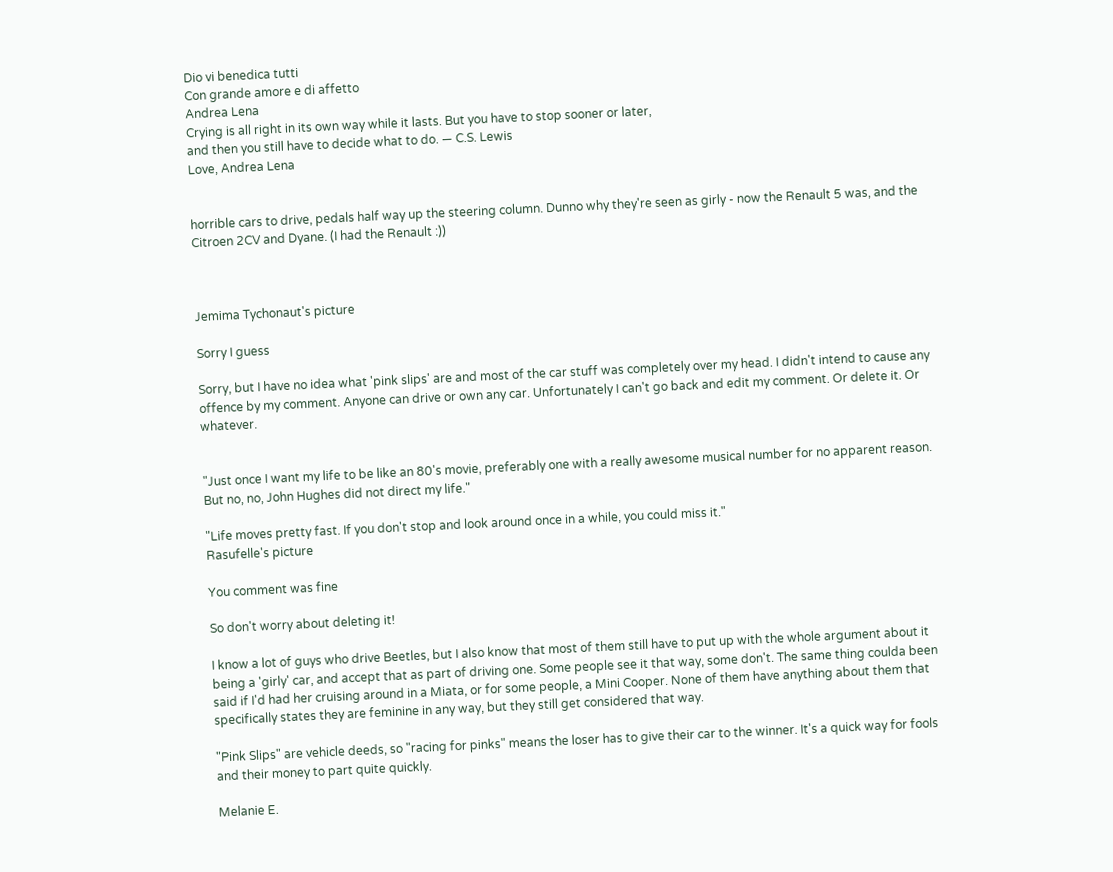Dio vi benedica tutti
Con grande amore e di affetto
Andrea Lena
Crying is all right in its own way while it lasts. But you have to stop sooner or later,
and then you still have to decide what to do. ― C.S. Lewis
Love, Andrea Lena


horrible cars to drive, pedals half way up the steering column. Dunno why they're seen as girly - now the Renault 5 was, and the Citroen 2CV and Dyane. (I had the Renault :))



Jemima Tychonaut's picture

Sorry I guess

Sorry, but I have no idea what 'pink slips' are and most of the car stuff was completely over my head. I didn't intend to cause any offence by my comment. Anyone can drive or own any car. Unfortunately I can't go back and edit my comment. Or delete it. Or whatever.


"Just once I want my life to be like an 80's movie, preferably one with a really awesome musical number for no apparent reason. But no, no, John Hughes did not direct my life."

"Life moves pretty fast. If you don't stop and look around once in a while, you could miss it."
Rasufelle's picture

You comment was fine

So don't worry about deleting it!

I know a lot of guys who drive Beetles, but I also know that most of them still have to put up with the whole argument about it being a 'girly' car, and accept that as part of driving one. Some people see it that way, some don't. The same thing coulda been said if I'd had her cruising around in a Miata, or for some people, a Mini Cooper. None of them have anything about them that specifically states they are feminine in any way, but they still get considered that way.

"Pink Slips" are vehicle deeds, so "racing for pinks" means the loser has to give their car to the winner. It's a quick way for fools and their money to part quite quickly.

Melanie E.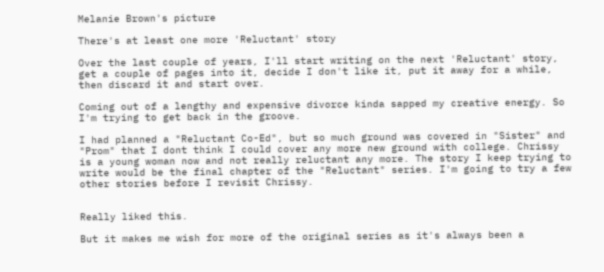Melanie Brown's picture

There's at least one more 'Reluctant' story

Over the last couple of years, I'll start writing on the next 'Reluctant' story, get a couple of pages into it, decide I don't like it, put it away for a while, then discard it and start over.

Coming out of a lengthy and expensive divorce kinda sapped my creative energy. So I'm trying to get back in the groove.

I had planned a "Reluctant Co-Ed", but so much ground was covered in "Sister" and "Prom" that I dont think I could cover any more new ground with college. Chrissy is a young woman now and not really reluctant any more. The story I keep trying to write would be the final chapter of the "Reluctant" series. I'm going to try a few other stories before I revisit Chrissy.


Really liked this.

But it makes me wish for more of the original series as it's always been a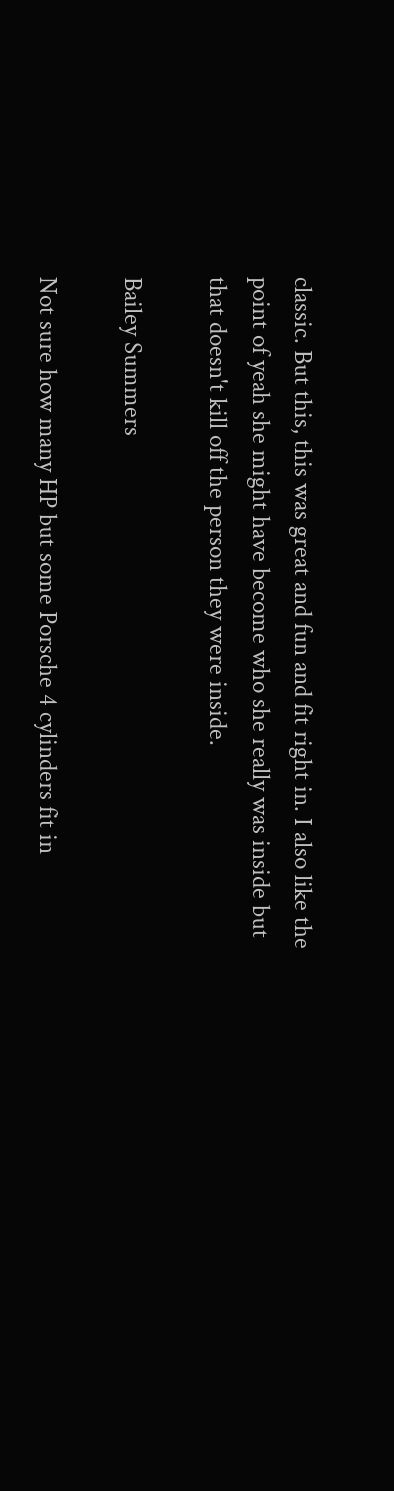classic. But this, this was great and fun and fit right in. I also like the point of yeah she might have become who she really was inside but that doesn't kill off the person they were inside.

Bailey Summers

Not sure how many HP but some Porsche 4 cylinders fit in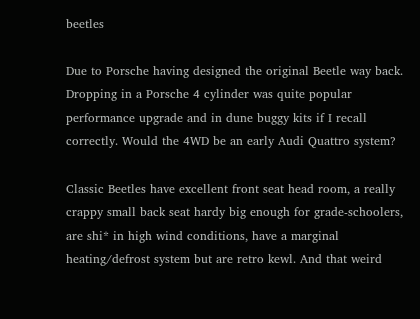beetles

Due to Porsche having designed the original Beetle way back. Dropping in a Porsche 4 cylinder was quite popular performance upgrade and in dune buggy kits if I recall correctly. Would the 4WD be an early Audi Quattro system?

Classic Beetles have excellent front seat head room, a really crappy small back seat hardy big enough for grade-schoolers, are shi* in high wind conditions, have a marginal heating/defrost system but are retro kewl. And that weird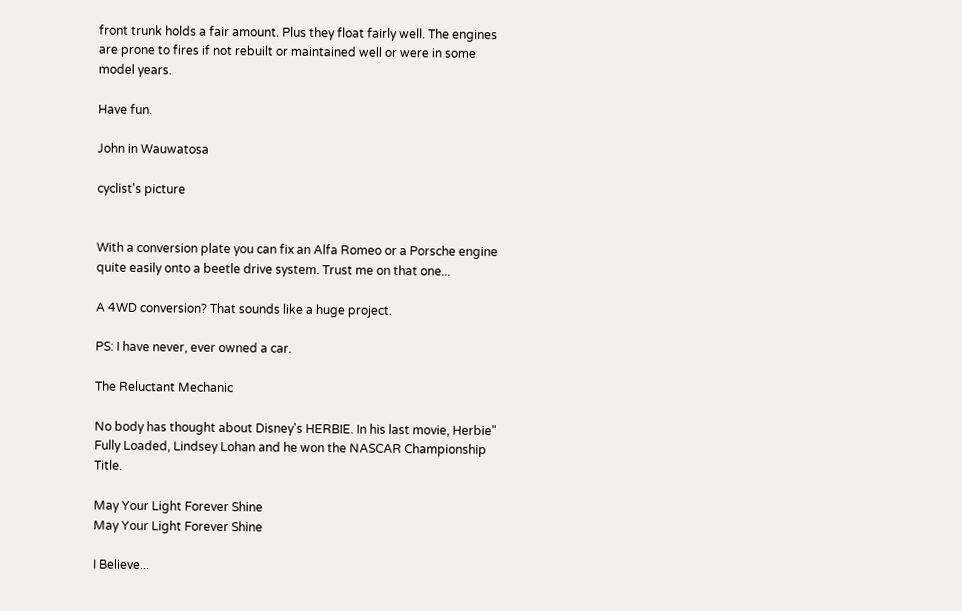front trunk holds a fair amount. Plus they float fairly well. The engines are prone to fires if not rebuilt or maintained well or were in some model years.

Have fun.

John in Wauwatosa

cyclist's picture


With a conversion plate you can fix an Alfa Romeo or a Porsche engine quite easily onto a beetle drive system. Trust me on that one...

A 4WD conversion? That sounds like a huge project.

PS: I have never, ever owned a car.

The Reluctant Mechanic

No body has thought about Disney's HERBIE. In his last movie, Herbie" Fully Loaded, Lindsey Lohan and he won the NASCAR Championship Title.

May Your Light Forever Shine
May Your Light Forever Shine

I Believe...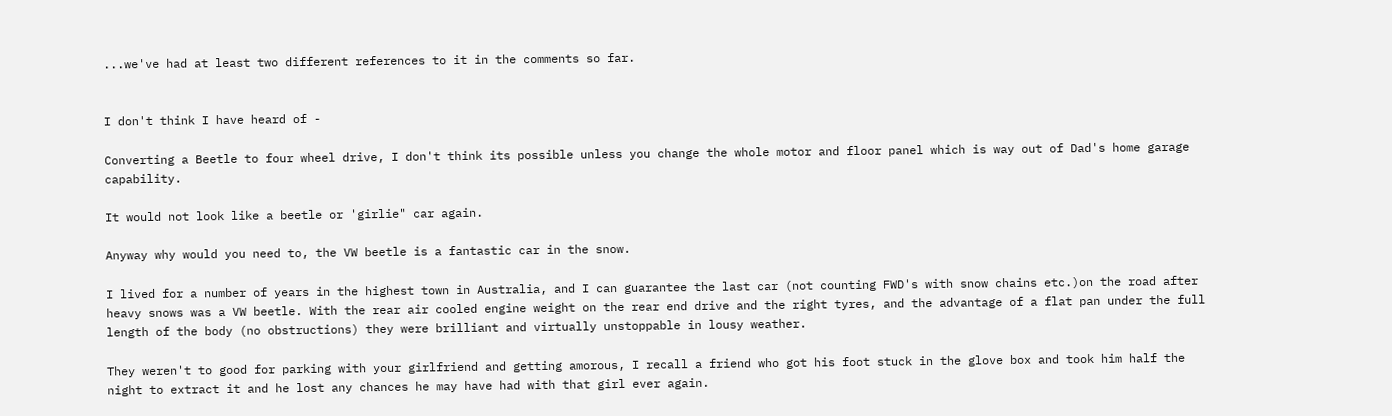...we've had at least two different references to it in the comments so far.


I don't think I have heard of -

Converting a Beetle to four wheel drive, I don't think its possible unless you change the whole motor and floor panel which is way out of Dad's home garage capability.

It would not look like a beetle or 'girlie" car again.

Anyway why would you need to, the VW beetle is a fantastic car in the snow.

I lived for a number of years in the highest town in Australia, and I can guarantee the last car (not counting FWD's with snow chains etc.)on the road after heavy snows was a VW beetle. With the rear air cooled engine weight on the rear end drive and the right tyres, and the advantage of a flat pan under the full length of the body (no obstructions) they were brilliant and virtually unstoppable in lousy weather.

They weren't to good for parking with your girlfriend and getting amorous, I recall a friend who got his foot stuck in the glove box and took him half the night to extract it and he lost any chances he may have had with that girl ever again.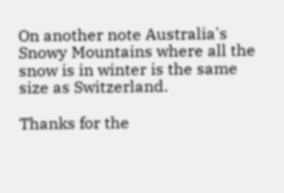On another note Australia's Snowy Mountains where all the snow is in winter is the same size as Switzerland.

Thanks for the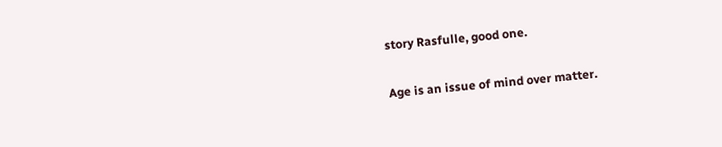story Rasfulle, good one.


Age is an issue of mind over matter.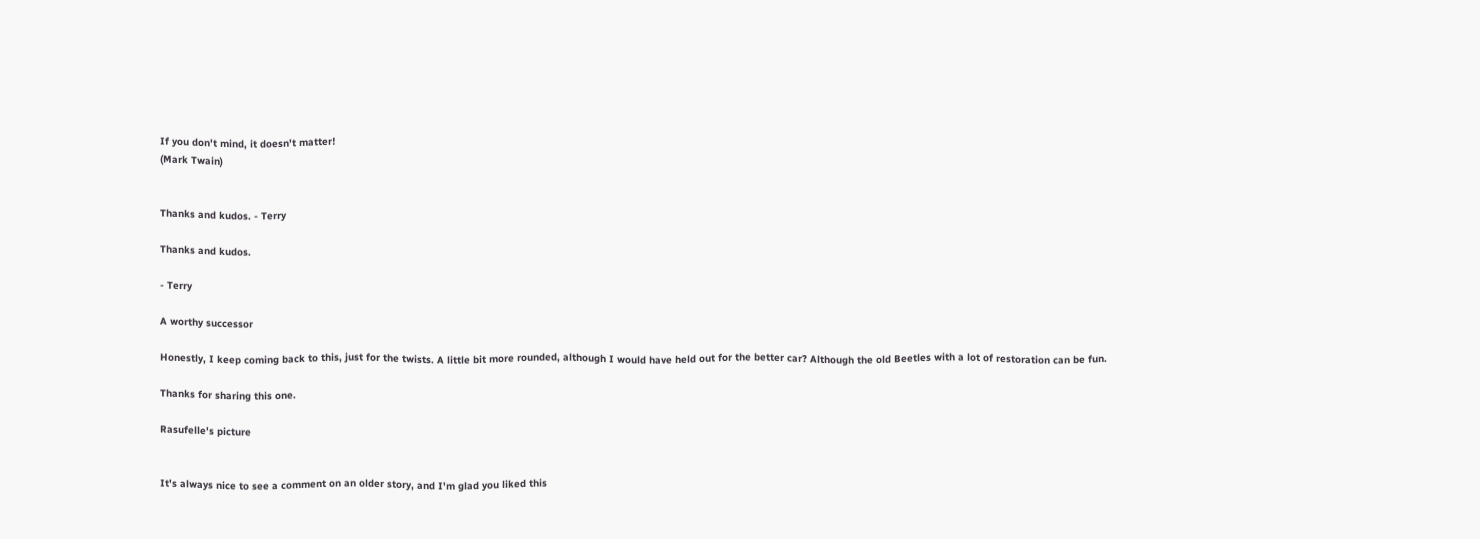If you don't mind, it doesn't matter!
(Mark Twain)


Thanks and kudos. - Terry

Thanks and kudos.

- Terry

A worthy successor

Honestly, I keep coming back to this, just for the twists. A little bit more rounded, although I would have held out for the better car? Although the old Beetles with a lot of restoration can be fun.

Thanks for sharing this one.

Rasufelle's picture


It's always nice to see a comment on an older story, and I'm glad you liked this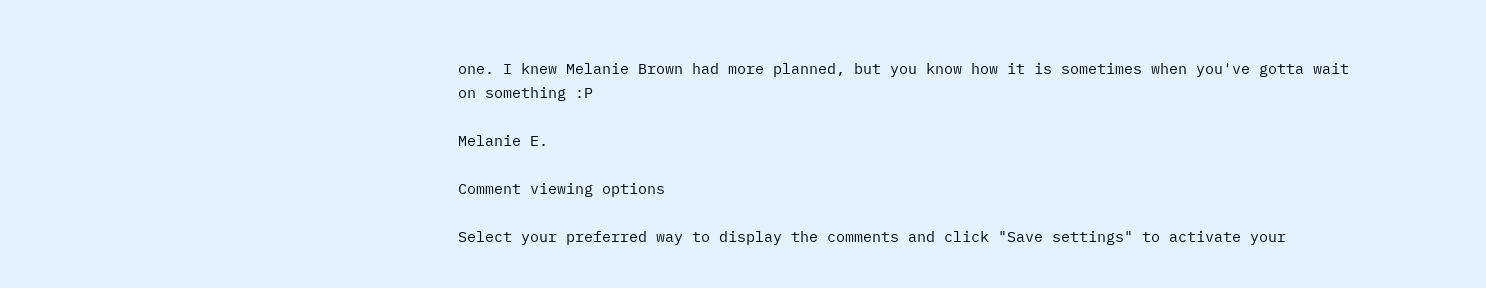one. I knew Melanie Brown had more planned, but you know how it is sometimes when you've gotta wait on something :P

Melanie E.

Comment viewing options

Select your preferred way to display the comments and click "Save settings" to activate your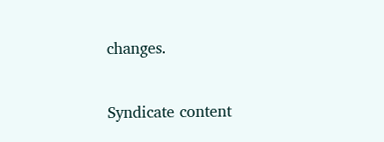changes.

Syndicate content